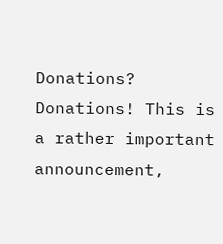Donations? Donations! This is a rather important announcement,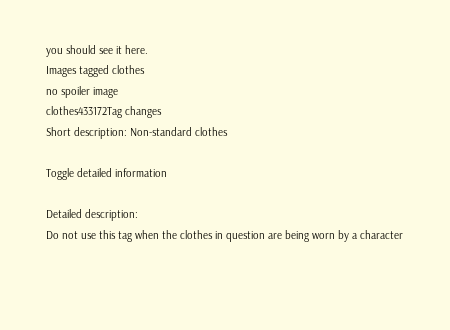you should see it here.
Images tagged clothes
no spoiler image
clothes433172Tag changes
Short description: Non-standard clothes

Toggle detailed information

Detailed description:
Do not use this tag when the clothes in question are being worn by a character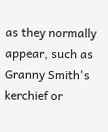as they normally appear, such as Granny Smith's kerchief or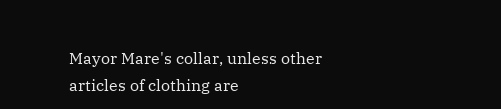Mayor Mare's collar, unless other articles of clothing are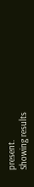present.
Showing results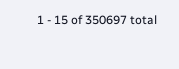1 - 15 of 350697 total